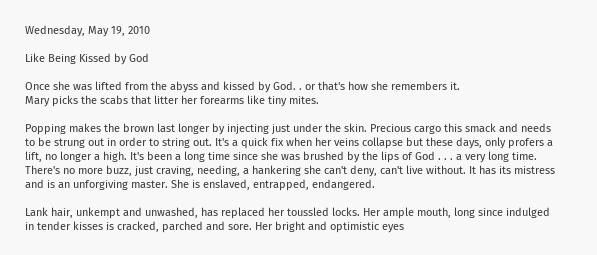Wednesday, May 19, 2010

Like Being Kissed by God

Once she was lifted from the abyss and kissed by God. . or that's how she remembers it.
Mary picks the scabs that litter her forearms like tiny mites.

Popping makes the brown last longer by injecting just under the skin. Precious cargo this smack and needs to be strung out in order to string out. It's a quick fix when her veins collapse but these days, only profers a lift, no longer a high. It's been a long time since she was brushed by the lips of God . . . a very long time. There's no more buzz, just craving, needing, a hankering she can't deny, can't live without. It has its mistress and is an unforgiving master. She is enslaved, entrapped, endangered.

Lank hair, unkempt and unwashed, has replaced her toussled locks. Her ample mouth, long since indulged in tender kisses is cracked, parched and sore. Her bright and optimistic eyes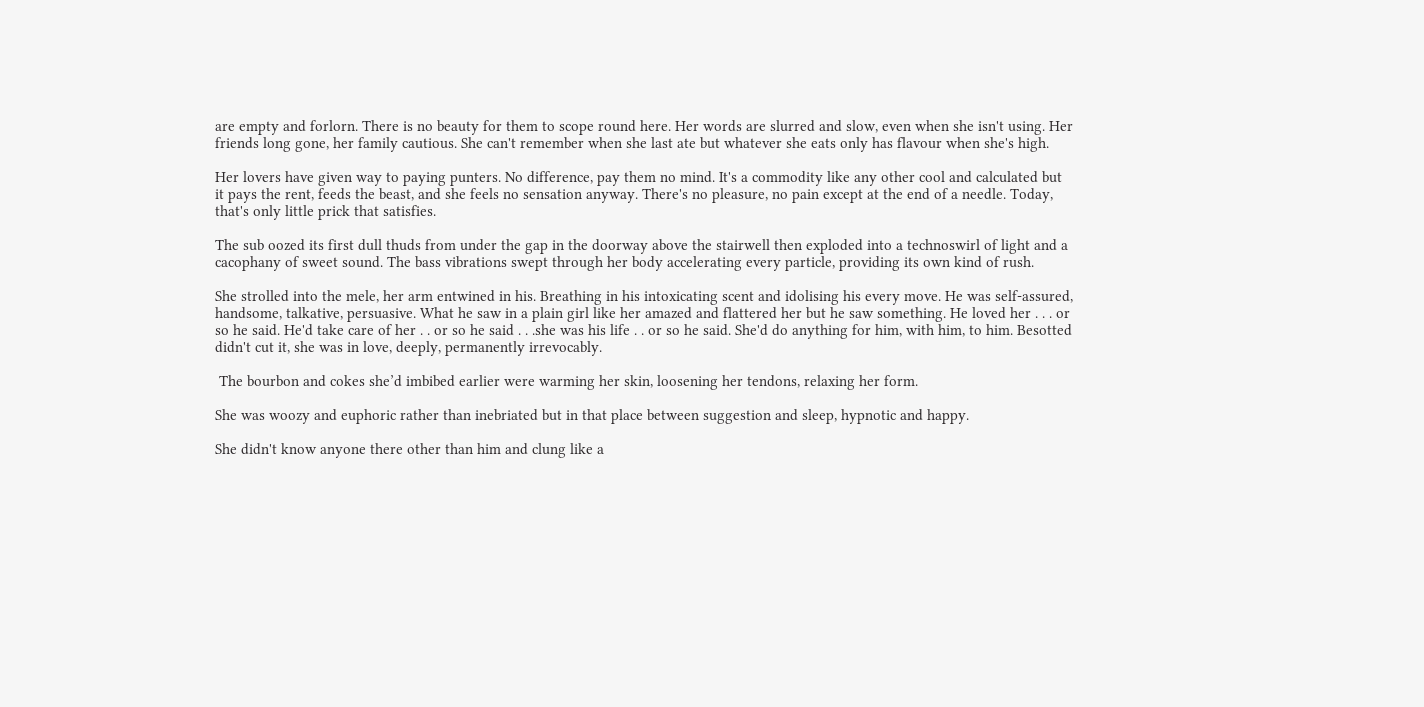are empty and forlorn. There is no beauty for them to scope round here. Her words are slurred and slow, even when she isn't using. Her friends long gone, her family cautious. She can't remember when she last ate but whatever she eats only has flavour when she's high.

Her lovers have given way to paying punters. No difference, pay them no mind. It's a commodity like any other cool and calculated but it pays the rent, feeds the beast, and she feels no sensation anyway. There's no pleasure, no pain except at the end of a needle. Today, that's only little prick that satisfies.

The sub oozed its first dull thuds from under the gap in the doorway above the stairwell then exploded into a technoswirl of light and a cacophany of sweet sound. The bass vibrations swept through her body accelerating every particle, providing its own kind of rush.

She strolled into the mele, her arm entwined in his. Breathing in his intoxicating scent and idolising his every move. He was self-assured, handsome, talkative, persuasive. What he saw in a plain girl like her amazed and flattered her but he saw something. He loved her . . . or so he said. He'd take care of her . . or so he said . . .she was his life . . or so he said. She'd do anything for him, with him, to him. Besotted didn't cut it, she was in love, deeply, permanently irrevocably.

 The bourbon and cokes she’d imbibed earlier were warming her skin, loosening her tendons, relaxing her form.

She was woozy and euphoric rather than inebriated but in that place between suggestion and sleep, hypnotic and happy.

She didn't know anyone there other than him and clung like a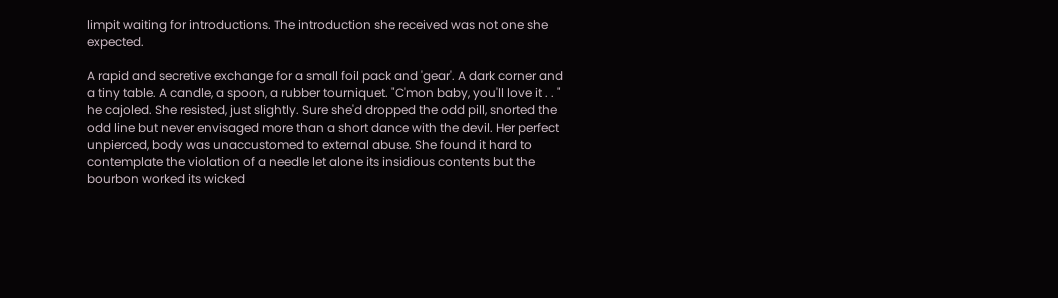limpit waiting for introductions. The introduction she received was not one she expected.

A rapid and secretive exchange for a small foil pack and 'gear'. A dark corner and a tiny table. A candle, a spoon, a rubber tourniquet. "C'mon baby, you'll love it . . " he cajoled. She resisted, just slightly. Sure she'd dropped the odd pill, snorted the odd line but never envisaged more than a short dance with the devil. Her perfect unpierced, body was unaccustomed to external abuse. She found it hard to contemplate the violation of a needle let alone its insidious contents but the bourbon worked its wicked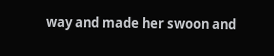way and made her swoon and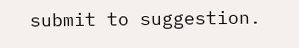submit to suggestion.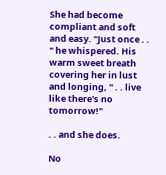She had become compliant and soft and easy. "Just once . . " he whispered. His warm sweet breath covering her in lust and longing, " . . live like there's no tomorrow!"

. . and she does.

No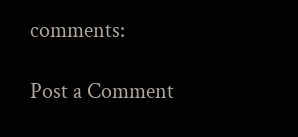comments:

Post a Comment